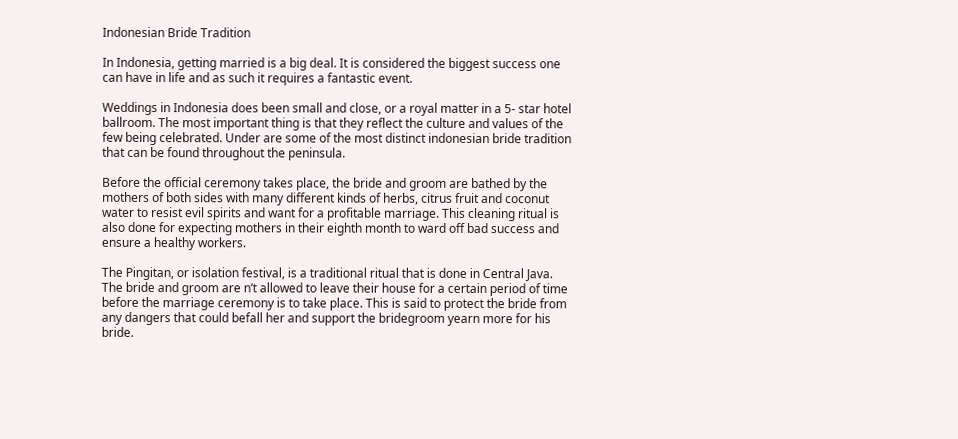Indonesian Bride Tradition

In Indonesia, getting married is a big deal. It is considered the biggest success one can have in life and as such it requires a fantastic event.

Weddings in Indonesia does been small and close, or a royal matter in a 5- star hotel ballroom. The most important thing is that they reflect the culture and values of the few being celebrated. Under are some of the most distinct indonesian bride tradition that can be found throughout the peninsula.

Before the official ceremony takes place, the bride and groom are bathed by the mothers of both sides with many different kinds of herbs, citrus fruit and coconut water to resist evil spirits and want for a profitable marriage. This cleaning ritual is also done for expecting mothers in their eighth month to ward off bad success and ensure a healthy workers.

The Pingitan, or isolation festival, is a traditional ritual that is done in Central Java. The bride and groom are n’t allowed to leave their house for a certain period of time before the marriage ceremony is to take place. This is said to protect the bride from any dangers that could befall her and support the bridegroom yearn more for his bride.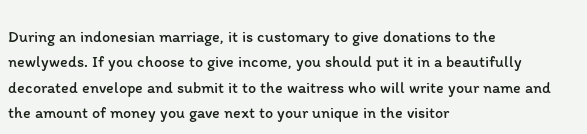During an indonesian marriage, it is customary to give donations to the newlyweds. If you choose to give income, you should put it in a beautifully decorated envelope and submit it to the waitress who will write your name and the amount of money you gave next to your unique in the visitor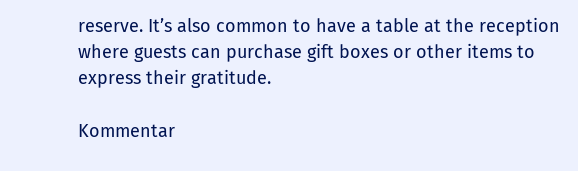reserve. It’s also common to have a table at the reception where guests can purchase gift boxes or other items to express their gratitude.

Kommentar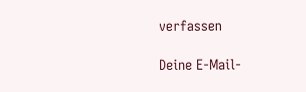verfassen

Deine E-Mail-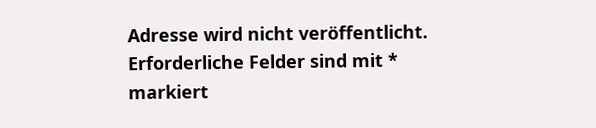Adresse wird nicht veröffentlicht. Erforderliche Felder sind mit * markiert